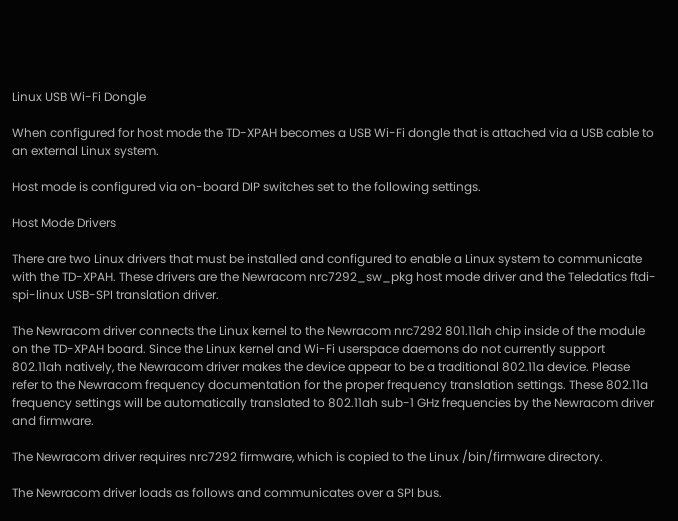Linux USB Wi-Fi Dongle

When configured for host mode the TD-XPAH becomes a USB Wi-Fi dongle that is attached via a USB cable to an external Linux system.

Host mode is configured via on-board DIP switches set to the following settings.

Host Mode Drivers

There are two Linux drivers that must be installed and configured to enable a Linux system to communicate with the TD-XPAH. These drivers are the Newracom nrc7292_sw_pkg host mode driver and the Teledatics ftdi-spi-linux USB-SPI translation driver.

The Newracom driver connects the Linux kernel to the Newracom nrc7292 801.11ah chip inside of the module on the TD-XPAH board. Since the Linux kernel and Wi-Fi userspace daemons do not currently support 802.11ah natively, the Newracom driver makes the device appear to be a traditional 802.11a device. Please refer to the Newracom frequency documentation for the proper frequency translation settings. These 802.11a frequency settings will be automatically translated to 802.11ah sub-1 GHz frequencies by the Newracom driver and firmware.

The Newracom driver requires nrc7292 firmware, which is copied to the Linux /bin/firmware directory.

The Newracom driver loads as follows and communicates over a SPI bus.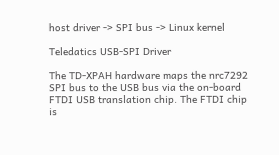host driver -> SPI bus -> Linux kernel

Teledatics USB-SPI Driver

The TD-XPAH hardware maps the nrc7292 SPI bus to the USB bus via the on-board FTDI USB translation chip. The FTDI chip is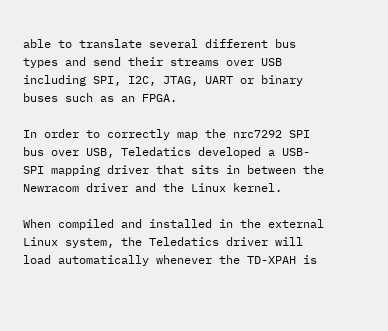able to translate several different bus types and send their streams over USB including SPI, I2C, JTAG, UART or binary buses such as an FPGA.

In order to correctly map the nrc7292 SPI bus over USB, Teledatics developed a USB-SPI mapping driver that sits in between the Newracom driver and the Linux kernel.

When compiled and installed in the external Linux system, the Teledatics driver will load automatically whenever the TD-XPAH is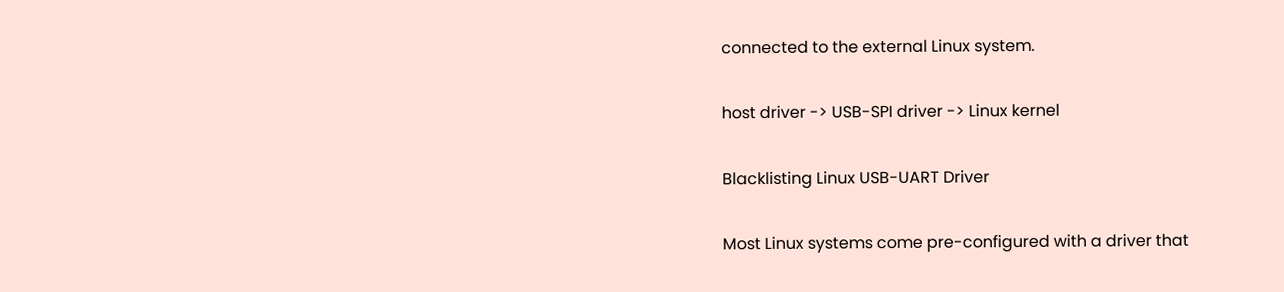connected to the external Linux system.

host driver -> USB-SPI driver -> Linux kernel

Blacklisting Linux USB-UART Driver

Most Linux systems come pre-configured with a driver that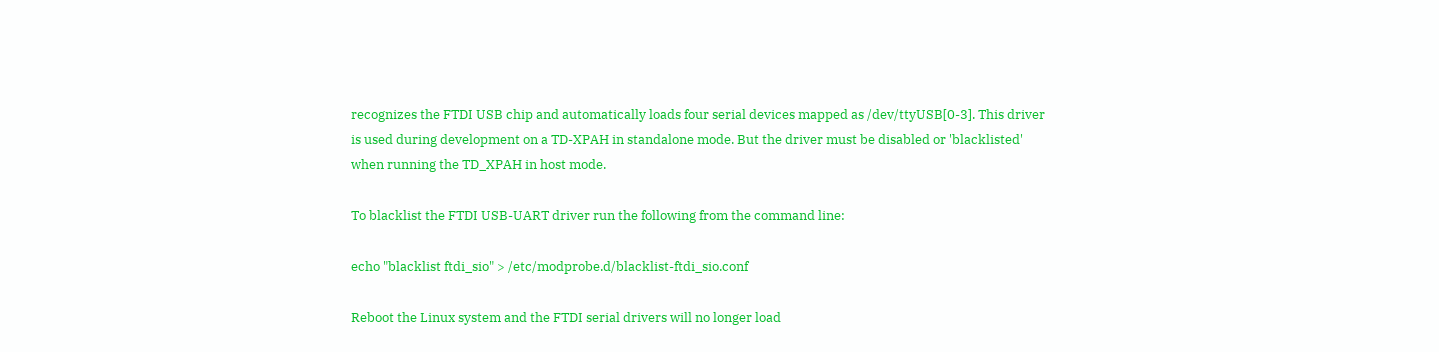recognizes the FTDI USB chip and automatically loads four serial devices mapped as /dev/ttyUSB[0-3]. This driver is used during development on a TD-XPAH in standalone mode. But the driver must be disabled or 'blacklisted' when running the TD_XPAH in host mode.

To blacklist the FTDI USB-UART driver run the following from the command line:

echo "blacklist ftdi_sio" > /etc/modprobe.d/blacklist-ftdi_sio.conf

Reboot the Linux system and the FTDI serial drivers will no longer load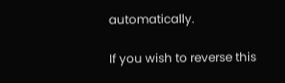automatically.

If you wish to reverse this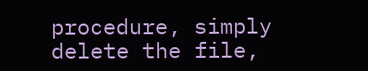procedure, simply delete the file,